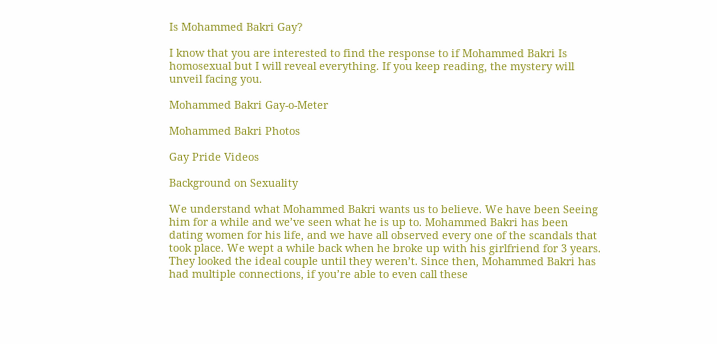Is Mohammed Bakri Gay?

I know that you are interested to find the response to if Mohammed Bakri Is homosexual but I will reveal everything. If you keep reading, the mystery will unveil facing you.

Mohammed Bakri Gay-o-Meter

Mohammed Bakri Photos

Gay Pride Videos

Background on Sexuality

We understand what Mohammed Bakri wants us to believe. We have been Seeing him for a while and we’ve seen what he is up to. Mohammed Bakri has been dating women for his life, and we have all observed every one of the scandals that took place. We wept a while back when he broke up with his girlfriend for 3 years. They looked the ideal couple until they weren’t. Since then, Mohammed Bakri has had multiple connections, if you’re able to even call these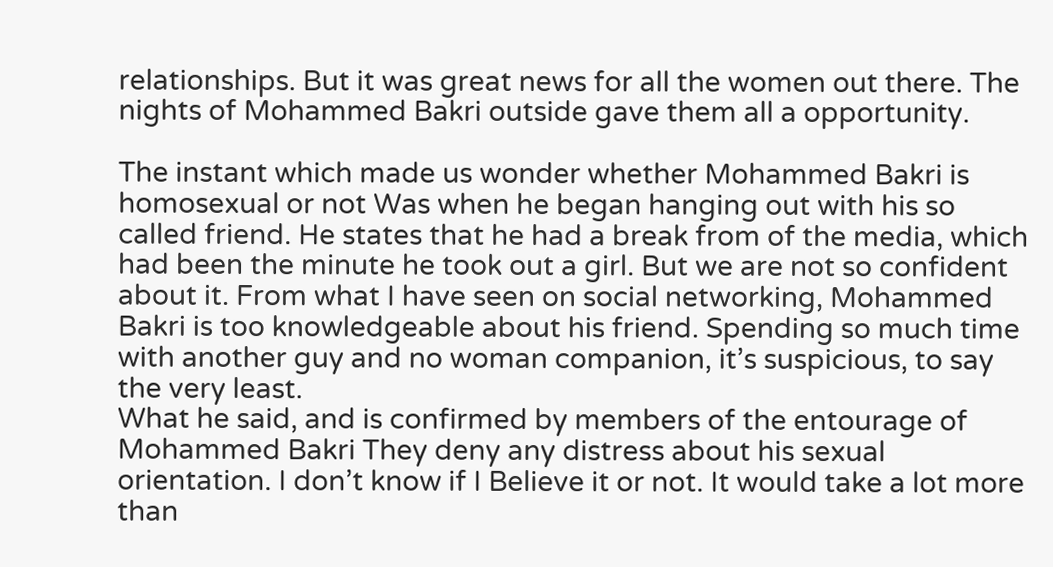relationships. But it was great news for all the women out there. The nights of Mohammed Bakri outside gave them all a opportunity.

The instant which made us wonder whether Mohammed Bakri is homosexual or not Was when he began hanging out with his so called friend. He states that he had a break from of the media, which had been the minute he took out a girl. But we are not so confident about it. From what I have seen on social networking, Mohammed Bakri is too knowledgeable about his friend. Spending so much time with another guy and no woman companion, it’s suspicious, to say the very least.
What he said, and is confirmed by members of the entourage of Mohammed Bakri They deny any distress about his sexual orientation. I don’t know if I Believe it or not. It would take a lot more than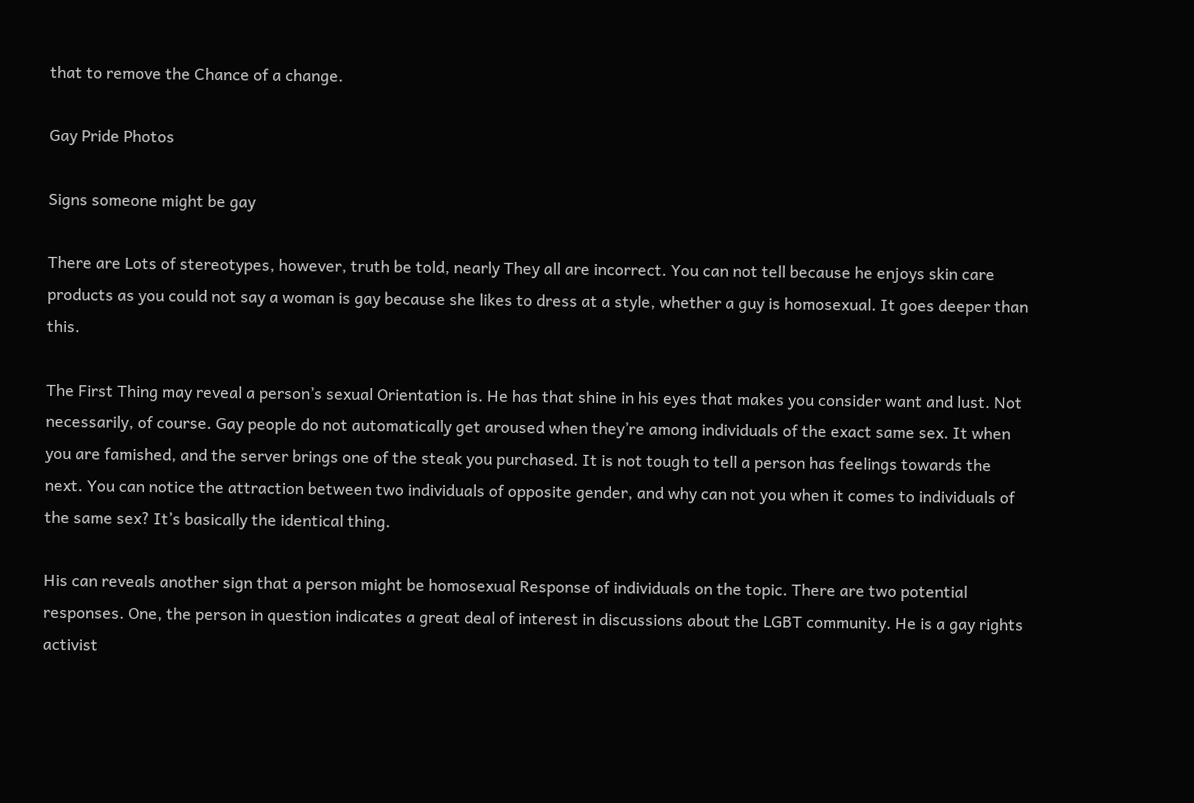that to remove the Chance of a change.

Gay Pride Photos

Signs someone might be gay

There are Lots of stereotypes, however, truth be told, nearly They all are incorrect. You can not tell because he enjoys skin care products as you could not say a woman is gay because she likes to dress at a style, whether a guy is homosexual. It goes deeper than this.

The First Thing may reveal a person’s sexual Orientation is. He has that shine in his eyes that makes you consider want and lust. Not necessarily, of course. Gay people do not automatically get aroused when they’re among individuals of the exact same sex. It when you are famished, and the server brings one of the steak you purchased. It is not tough to tell a person has feelings towards the next. You can notice the attraction between two individuals of opposite gender, and why can not you when it comes to individuals of the same sex? It’s basically the identical thing.

His can reveals another sign that a person might be homosexual Response of individuals on the topic. There are two potential responses. One, the person in question indicates a great deal of interest in discussions about the LGBT community. He is a gay rights activist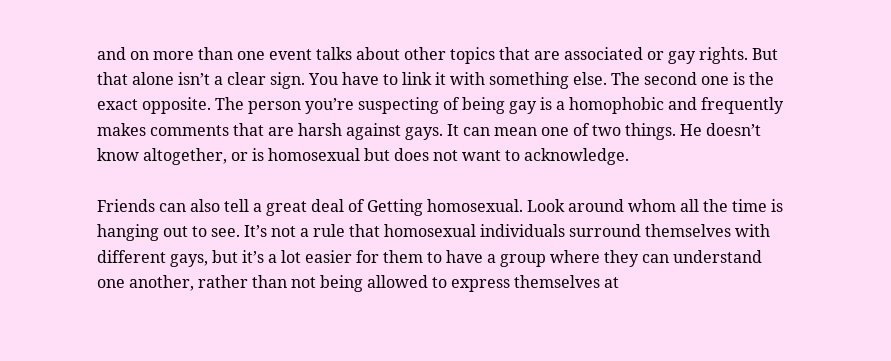and on more than one event talks about other topics that are associated or gay rights. But that alone isn’t a clear sign. You have to link it with something else. The second one is the exact opposite. The person you’re suspecting of being gay is a homophobic and frequently makes comments that are harsh against gays. It can mean one of two things. He doesn’t know altogether, or is homosexual but does not want to acknowledge.

Friends can also tell a great deal of Getting homosexual. Look around whom all the time is hanging out to see. It’s not a rule that homosexual individuals surround themselves with different gays, but it’s a lot easier for them to have a group where they can understand one another, rather than not being allowed to express themselves at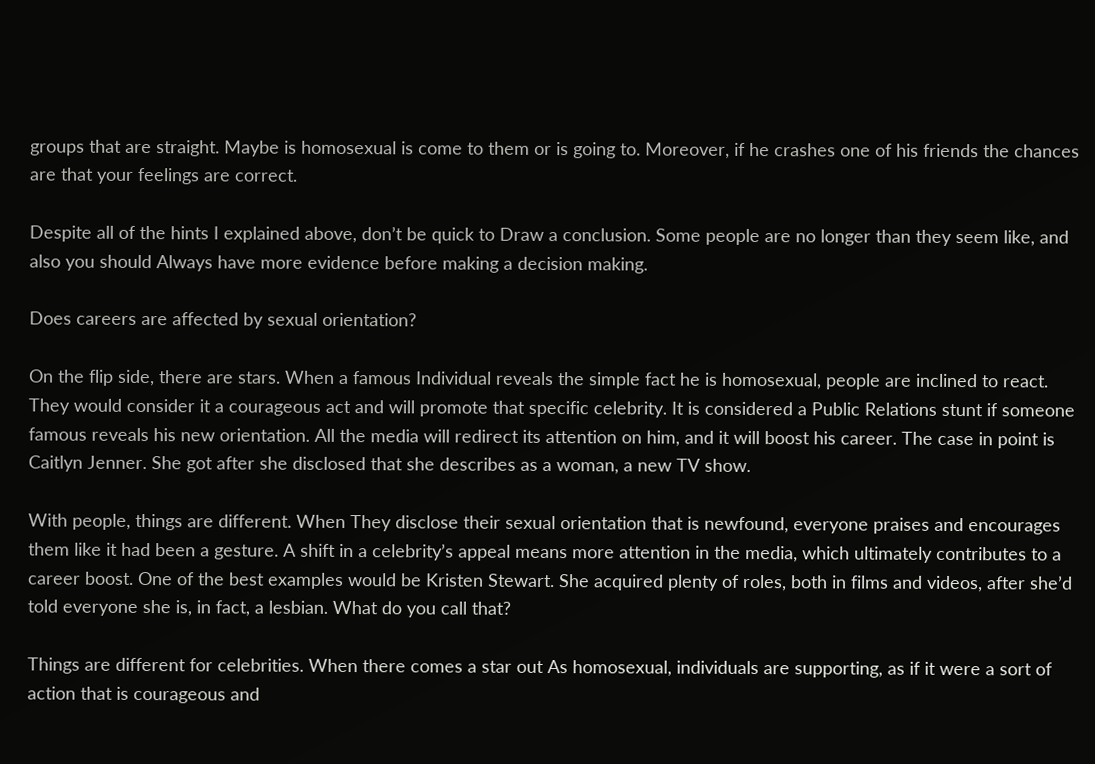groups that are straight. Maybe is homosexual is come to them or is going to. Moreover, if he crashes one of his friends the chances are that your feelings are correct.

Despite all of the hints I explained above, don’t be quick to Draw a conclusion. Some people are no longer than they seem like, and also you should Always have more evidence before making a decision making.

Does careers are affected by sexual orientation?

On the flip side, there are stars. When a famous Individual reveals the simple fact he is homosexual, people are inclined to react. They would consider it a courageous act and will promote that specific celebrity. It is considered a Public Relations stunt if someone famous reveals his new orientation. All the media will redirect its attention on him, and it will boost his career. The case in point is Caitlyn Jenner. She got after she disclosed that she describes as a woman, a new TV show.

With people, things are different. When They disclose their sexual orientation that is newfound, everyone praises and encourages them like it had been a gesture. A shift in a celebrity’s appeal means more attention in the media, which ultimately contributes to a career boost. One of the best examples would be Kristen Stewart. She acquired plenty of roles, both in films and videos, after she’d told everyone she is, in fact, a lesbian. What do you call that?

Things are different for celebrities. When there comes a star out As homosexual, individuals are supporting, as if it were a sort of action that is courageous and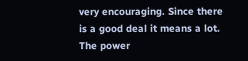very encouraging. Since there is a good deal it means a lot. The power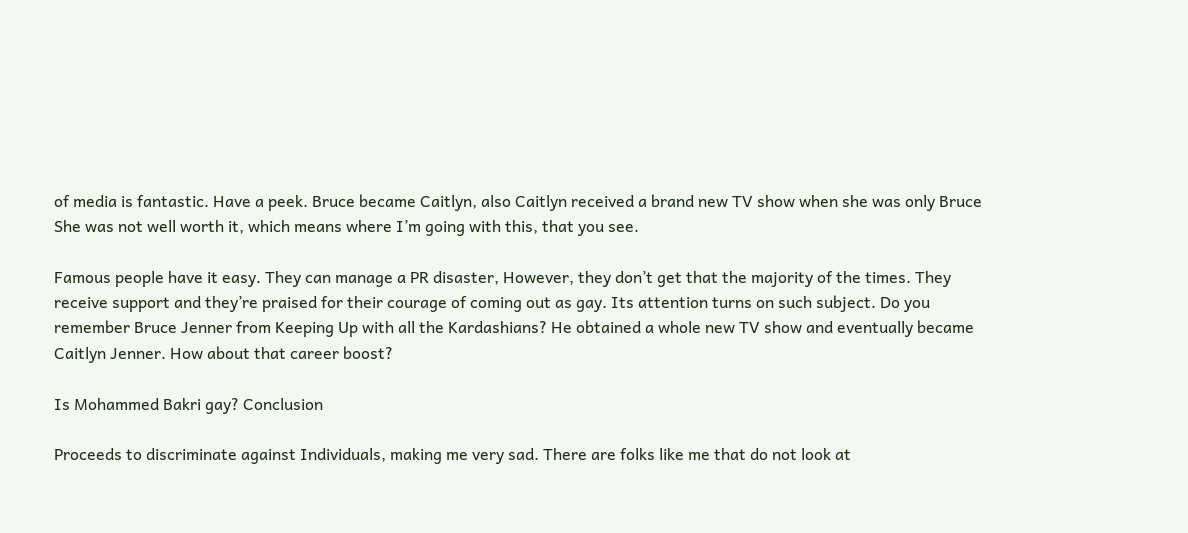of media is fantastic. Have a peek. Bruce became Caitlyn, also Caitlyn received a brand new TV show when she was only Bruce She was not well worth it, which means where I’m going with this, that you see.

Famous people have it easy. They can manage a PR disaster, However, they don’t get that the majority of the times. They receive support and they’re praised for their courage of coming out as gay. Its attention turns on such subject. Do you remember Bruce Jenner from Keeping Up with all the Kardashians? He obtained a whole new TV show and eventually became Caitlyn Jenner. How about that career boost?

Is Mohammed Bakri gay? Conclusion

Proceeds to discriminate against Individuals, making me very sad. There are folks like me that do not look at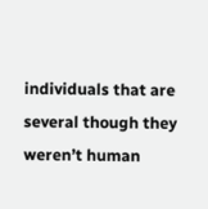individuals that are several though they weren’t human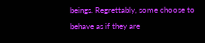beings. Regrettably, some choose to behave as if they are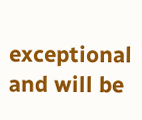exceptional and will be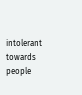intolerant towards people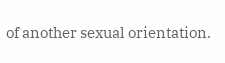of another sexual orientation.